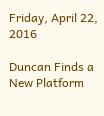Friday, April 22, 2016

Duncan Finds a New Platform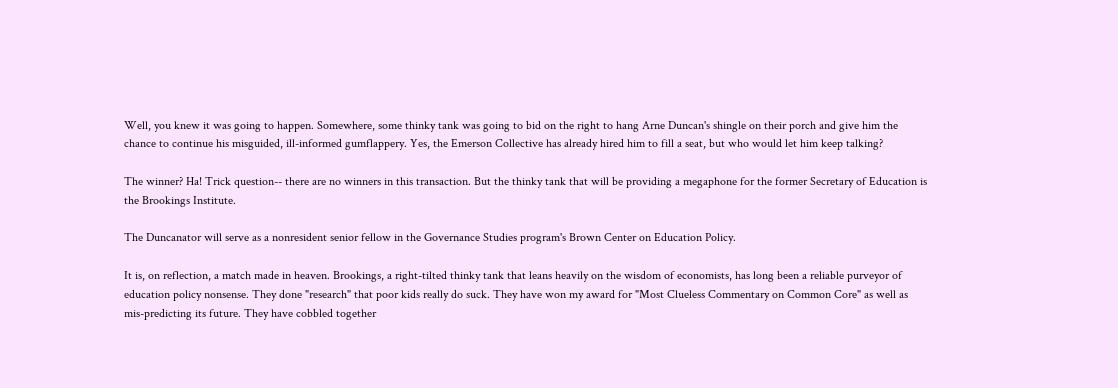Well, you knew it was going to happen. Somewhere, some thinky tank was going to bid on the right to hang Arne Duncan's shingle on their porch and give him the chance to continue his misguided, ill-informed gumflappery. Yes, the Emerson Collective has already hired him to fill a seat, but who would let him keep talking?

The winner? Ha! Trick question-- there are no winners in this transaction. But the thinky tank that will be providing a megaphone for the former Secretary of Education is the Brookings Institute.

The Duncanator will serve as a nonresident senior fellow in the Governance Studies program's Brown Center on Education Policy.

It is, on reflection, a match made in heaven. Brookings, a right-tilted thinky tank that leans heavily on the wisdom of economists, has long been a reliable purveyor of education policy nonsense. They done "research" that poor kids really do suck. They have won my award for "Most Clueless Commentary on Common Core" as well as mis-predicting its future. They have cobbled together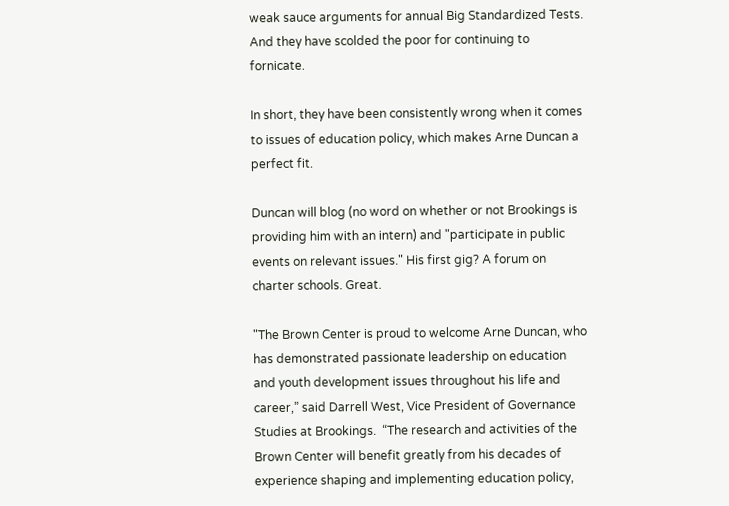weak sauce arguments for annual Big Standardized Tests. And they have scolded the poor for continuing to fornicate.

In short, they have been consistently wrong when it comes to issues of education policy, which makes Arne Duncan a perfect fit.

Duncan will blog (no word on whether or not Brookings is providing him with an intern) and "participate in public events on relevant issues." His first gig? A forum on charter schools. Great.

"The Brown Center is proud to welcome Arne Duncan, who has demonstrated passionate leadership on education and youth development issues throughout his life and career,” said Darrell West, Vice President of Governance Studies at Brookings.  “The research and activities of the Brown Center will benefit greatly from his decades of experience shaping and implementing education policy,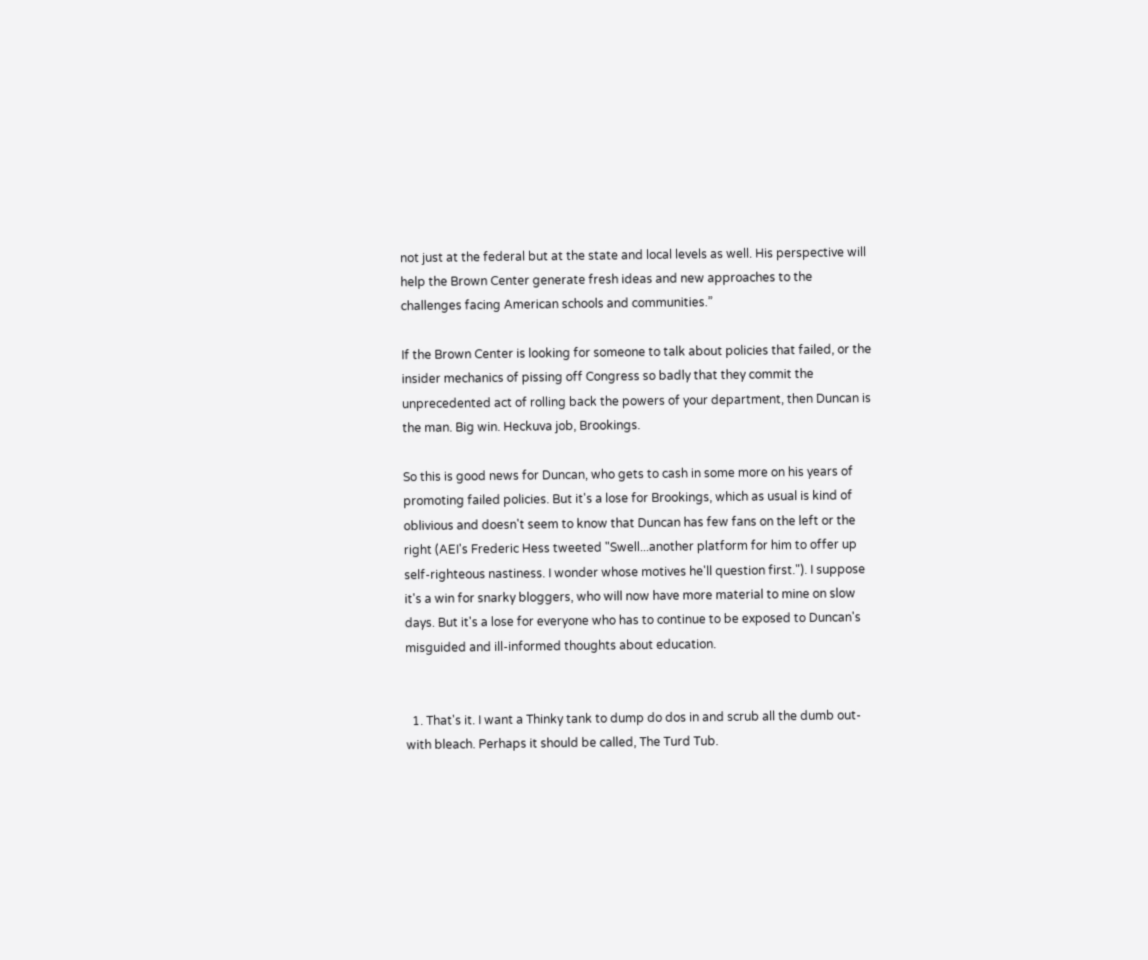not just at the federal but at the state and local levels as well. His perspective will help the Brown Center generate fresh ideas and new approaches to the challenges facing American schools and communities.”

If the Brown Center is looking for someone to talk about policies that failed, or the insider mechanics of pissing off Congress so badly that they commit the unprecedented act of rolling back the powers of your department, then Duncan is the man. Big win. Heckuva job, Brookings.

So this is good news for Duncan, who gets to cash in some more on his years of promoting failed policies. But it's a lose for Brookings, which as usual is kind of oblivious and doesn't seem to know that Duncan has few fans on the left or the right (AEI's Frederic Hess tweeted "Swell...another platform for him to offer up self-righteous nastiness. I wonder whose motives he'll question first."). I suppose it's a win for snarky bloggers, who will now have more material to mine on slow days. But it's a lose for everyone who has to continue to be exposed to Duncan's misguided and ill-informed thoughts about education.


  1. That's it. I want a Thinky tank to dump do dos in and scrub all the dumb out-with bleach. Perhaps it should be called, The Turd Tub.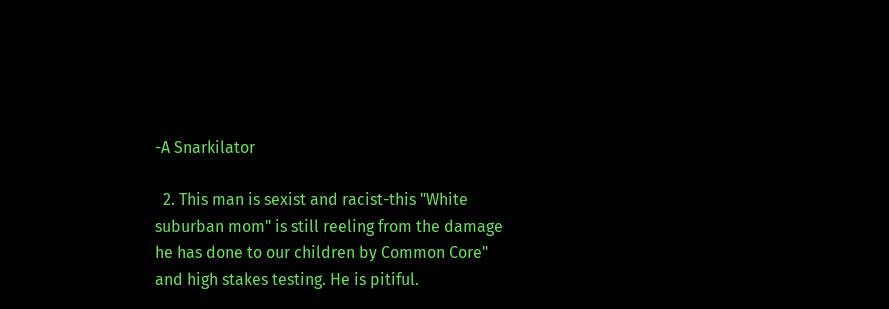-A Snarkilator

  2. This man is sexist and racist-this "White suburban mom" is still reeling from the damage he has done to our children by Common Core" and high stakes testing. He is pitiful.